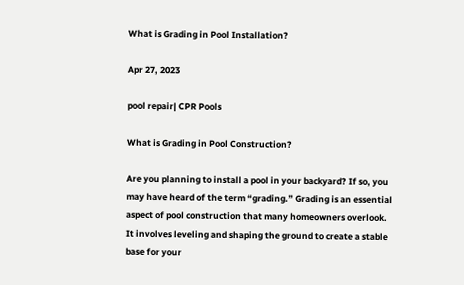What is Grading in Pool Installation?

Apr 27, 2023

pool repair| CPR Pools

What is Grading in Pool Construction?

Are you planning to install a pool in your backyard? If so, you may have heard of the term “grading.” Grading is an essential aspect of pool construction that many homeowners overlook. It involves leveling and shaping the ground to create a stable base for your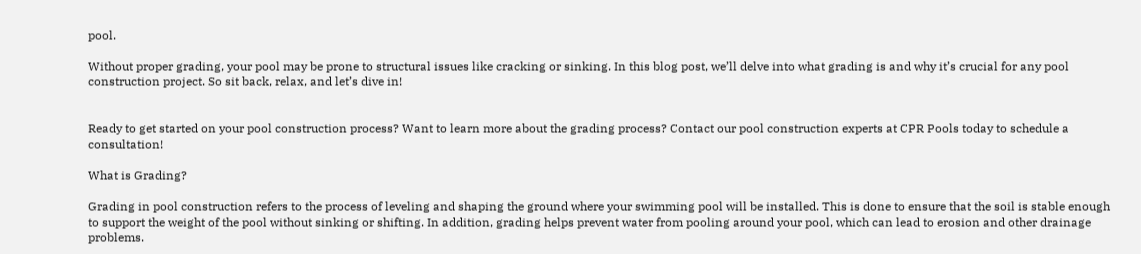pool.

Without proper grading, your pool may be prone to structural issues like cracking or sinking. In this blog post, we’ll delve into what grading is and why it’s crucial for any pool construction project. So sit back, relax, and let’s dive in!


Ready to get started on your pool construction process? Want to learn more about the grading process? Contact our pool construction experts at CPR Pools today to schedule a consultation!

What is Grading?

Grading in pool construction refers to the process of leveling and shaping the ground where your swimming pool will be installed. This is done to ensure that the soil is stable enough to support the weight of the pool without sinking or shifting. In addition, grading helps prevent water from pooling around your pool, which can lead to erosion and other drainage problems.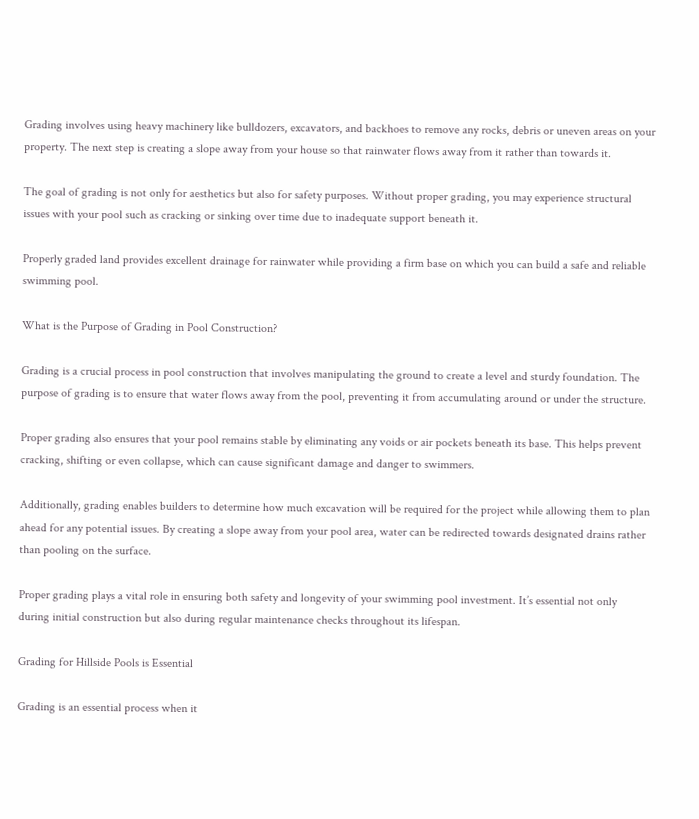Grading involves using heavy machinery like bulldozers, excavators, and backhoes to remove any rocks, debris or uneven areas on your property. The next step is creating a slope away from your house so that rainwater flows away from it rather than towards it.

The goal of grading is not only for aesthetics but also for safety purposes. Without proper grading, you may experience structural issues with your pool such as cracking or sinking over time due to inadequate support beneath it.

Properly graded land provides excellent drainage for rainwater while providing a firm base on which you can build a safe and reliable swimming pool.

What is the Purpose of Grading in Pool Construction?

Grading is a crucial process in pool construction that involves manipulating the ground to create a level and sturdy foundation. The purpose of grading is to ensure that water flows away from the pool, preventing it from accumulating around or under the structure.

Proper grading also ensures that your pool remains stable by eliminating any voids or air pockets beneath its base. This helps prevent cracking, shifting or even collapse, which can cause significant damage and danger to swimmers.

Additionally, grading enables builders to determine how much excavation will be required for the project while allowing them to plan ahead for any potential issues. By creating a slope away from your pool area, water can be redirected towards designated drains rather than pooling on the surface.

Proper grading plays a vital role in ensuring both safety and longevity of your swimming pool investment. It’s essential not only during initial construction but also during regular maintenance checks throughout its lifespan.

Grading for Hillside Pools is Essential

Grading is an essential process when it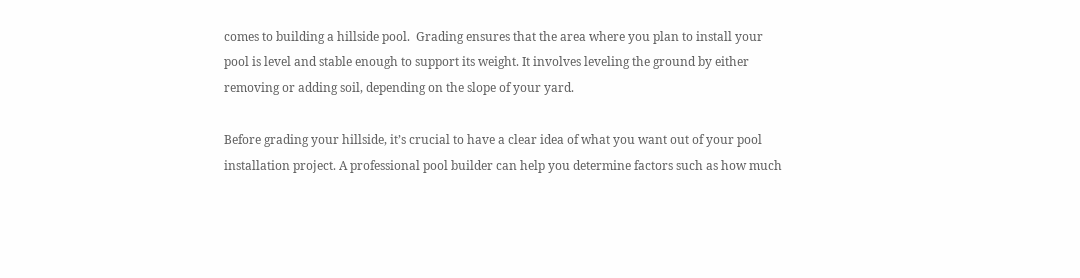comes to building a hillside pool.  Grading ensures that the area where you plan to install your pool is level and stable enough to support its weight. It involves leveling the ground by either removing or adding soil, depending on the slope of your yard.

Before grading your hillside, it’s crucial to have a clear idea of what you want out of your pool installation project. A professional pool builder can help you determine factors such as how much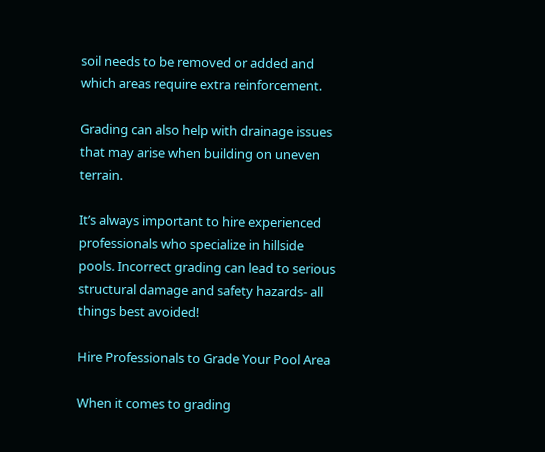soil needs to be removed or added and which areas require extra reinforcement.

Grading can also help with drainage issues that may arise when building on uneven terrain.

It’s always important to hire experienced professionals who specialize in hillside pools. Incorrect grading can lead to serious structural damage and safety hazards- all things best avoided!

Hire Professionals to Grade Your Pool Area

When it comes to grading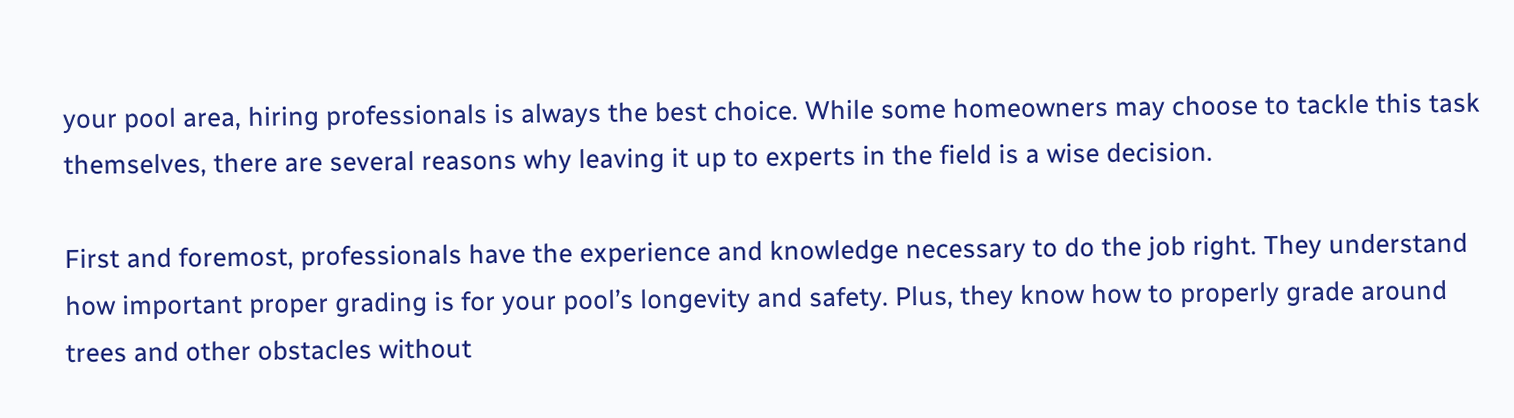your pool area, hiring professionals is always the best choice. While some homeowners may choose to tackle this task themselves, there are several reasons why leaving it up to experts in the field is a wise decision.

First and foremost, professionals have the experience and knowledge necessary to do the job right. They understand how important proper grading is for your pool’s longevity and safety. Plus, they know how to properly grade around trees and other obstacles without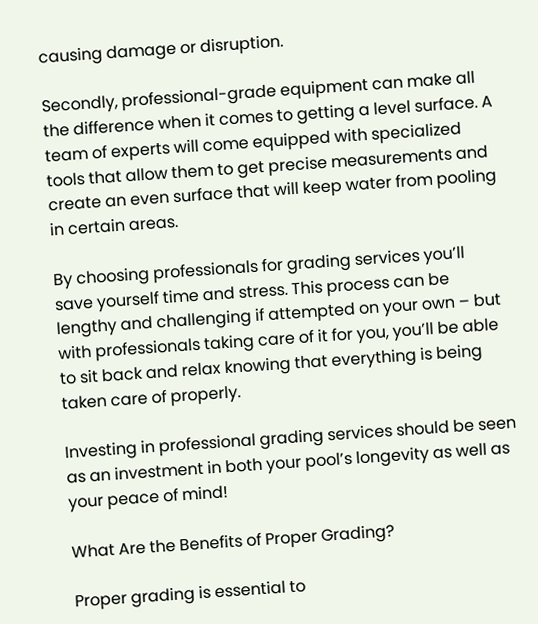causing damage or disruption.

Secondly, professional-grade equipment can make all the difference when it comes to getting a level surface. A team of experts will come equipped with specialized tools that allow them to get precise measurements and create an even surface that will keep water from pooling in certain areas.

By choosing professionals for grading services you’ll save yourself time and stress. This process can be lengthy and challenging if attempted on your own – but with professionals taking care of it for you, you’ll be able to sit back and relax knowing that everything is being taken care of properly.

Investing in professional grading services should be seen as an investment in both your pool’s longevity as well as your peace of mind!

What Are the Benefits of Proper Grading?

Proper grading is essential to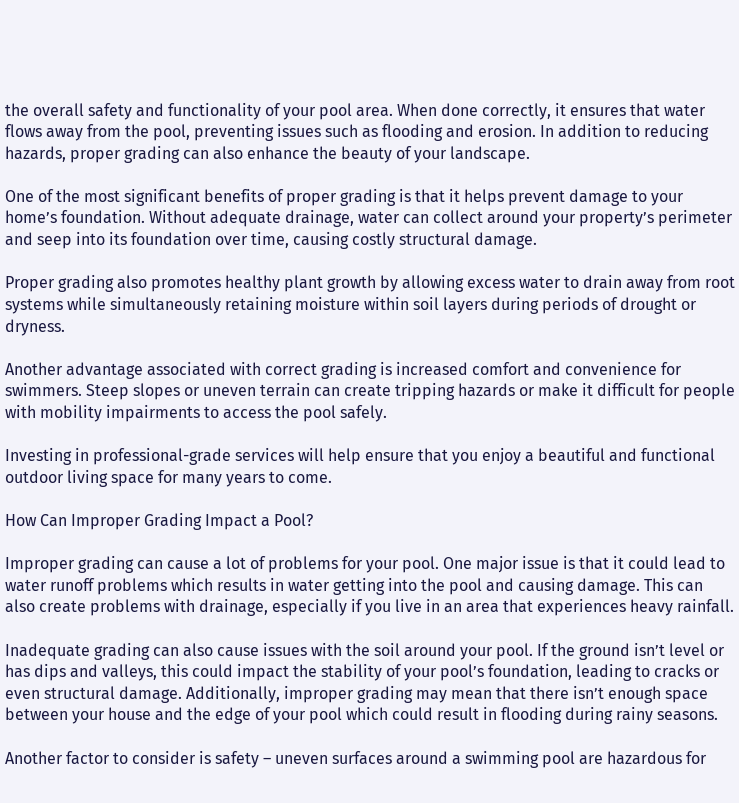the overall safety and functionality of your pool area. When done correctly, it ensures that water flows away from the pool, preventing issues such as flooding and erosion. In addition to reducing hazards, proper grading can also enhance the beauty of your landscape.

One of the most significant benefits of proper grading is that it helps prevent damage to your home’s foundation. Without adequate drainage, water can collect around your property’s perimeter and seep into its foundation over time, causing costly structural damage.

Proper grading also promotes healthy plant growth by allowing excess water to drain away from root systems while simultaneously retaining moisture within soil layers during periods of drought or dryness.

Another advantage associated with correct grading is increased comfort and convenience for swimmers. Steep slopes or uneven terrain can create tripping hazards or make it difficult for people with mobility impairments to access the pool safely.

Investing in professional-grade services will help ensure that you enjoy a beautiful and functional outdoor living space for many years to come.

How Can Improper Grading Impact a Pool?

Improper grading can cause a lot of problems for your pool. One major issue is that it could lead to water runoff problems which results in water getting into the pool and causing damage. This can also create problems with drainage, especially if you live in an area that experiences heavy rainfall.

Inadequate grading can also cause issues with the soil around your pool. If the ground isn’t level or has dips and valleys, this could impact the stability of your pool’s foundation, leading to cracks or even structural damage. Additionally, improper grading may mean that there isn’t enough space between your house and the edge of your pool which could result in flooding during rainy seasons.

Another factor to consider is safety – uneven surfaces around a swimming pool are hazardous for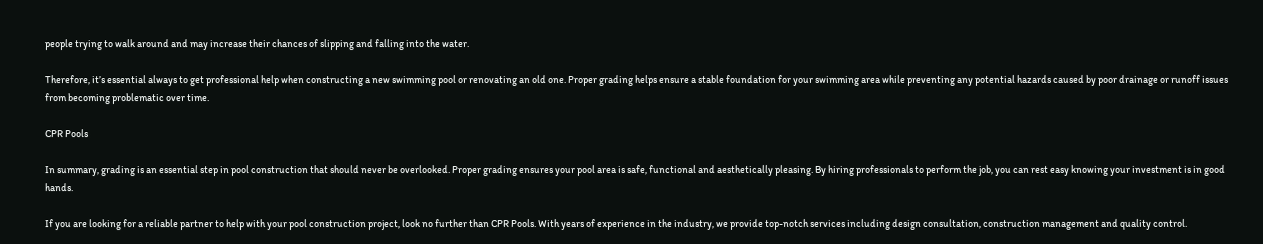people trying to walk around and may increase their chances of slipping and falling into the water.

Therefore, it’s essential always to get professional help when constructing a new swimming pool or renovating an old one. Proper grading helps ensure a stable foundation for your swimming area while preventing any potential hazards caused by poor drainage or runoff issues from becoming problematic over time.

CPR Pools

In summary, grading is an essential step in pool construction that should never be overlooked. Proper grading ensures your pool area is safe, functional and aesthetically pleasing. By hiring professionals to perform the job, you can rest easy knowing your investment is in good hands.

If you are looking for a reliable partner to help with your pool construction project, look no further than CPR Pools. With years of experience in the industry, we provide top-notch services including design consultation, construction management and quality control.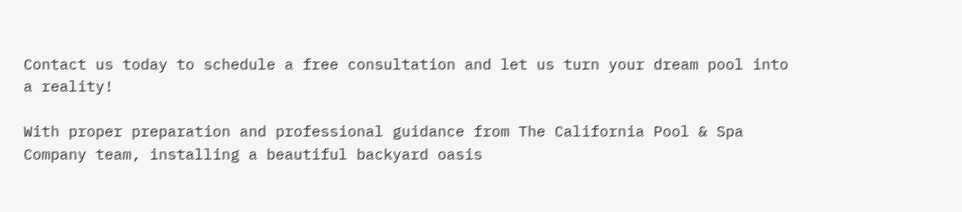Contact us today to schedule a free consultation and let us turn your dream pool into a reality!

With proper preparation and professional guidance from The California Pool & Spa Company team, installing a beautiful backyard oasis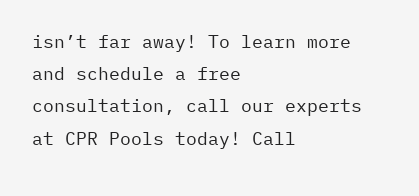isn’t far away! To learn more and schedule a free consultation, call our experts at CPR Pools today! Call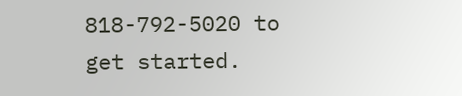818-792-5020 to get started.